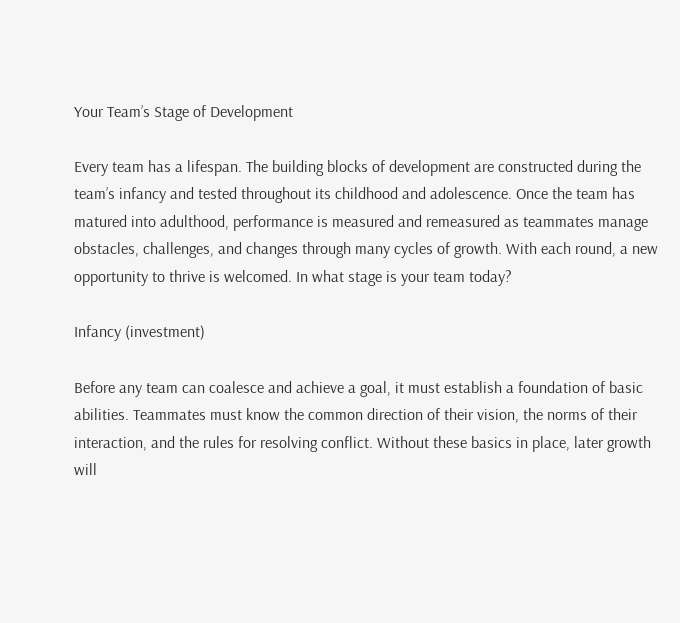Your Team’s Stage of Development

Every team has a lifespan. The building blocks of development are constructed during the team’s infancy and tested throughout its childhood and adolescence. Once the team has matured into adulthood, performance is measured and remeasured as teammates manage obstacles, challenges, and changes through many cycles of growth. With each round, a new opportunity to thrive is welcomed. In what stage is your team today?

Infancy (investment)

Before any team can coalesce and achieve a goal, it must establish a foundation of basic abilities. Teammates must know the common direction of their vision, the norms of their interaction, and the rules for resolving conflict. Without these basics in place, later growth will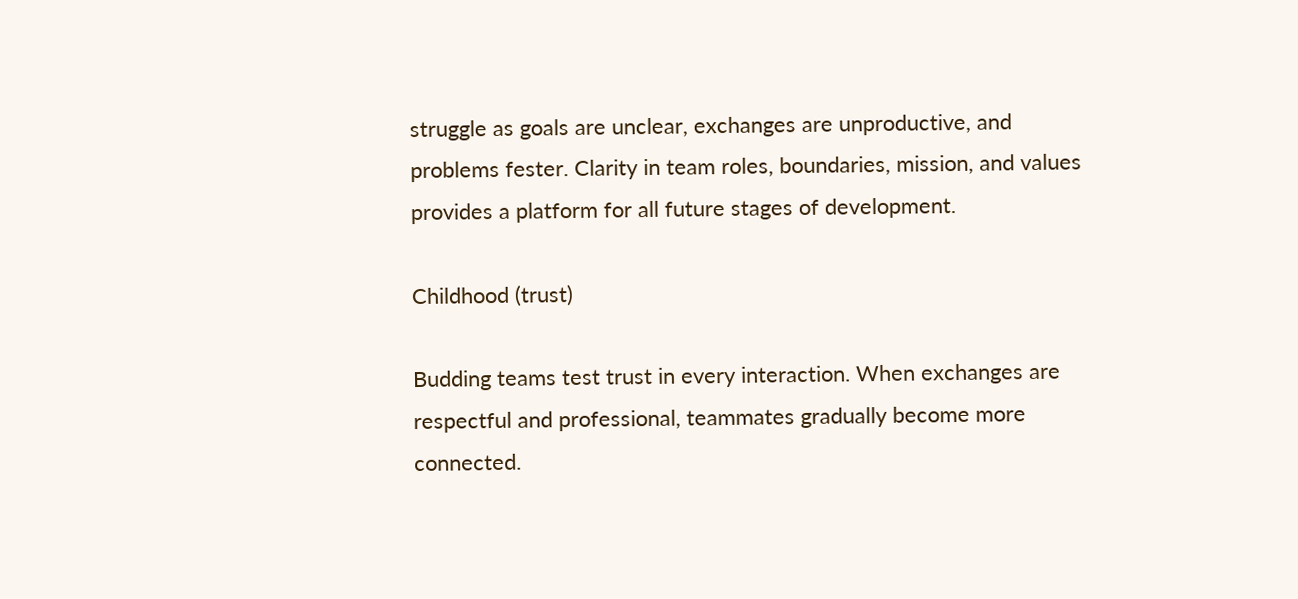struggle as goals are unclear, exchanges are unproductive, and problems fester. Clarity in team roles, boundaries, mission, and values provides a platform for all future stages of development.

Childhood (trust)

Budding teams test trust in every interaction. When exchanges are respectful and professional, teammates gradually become more connected.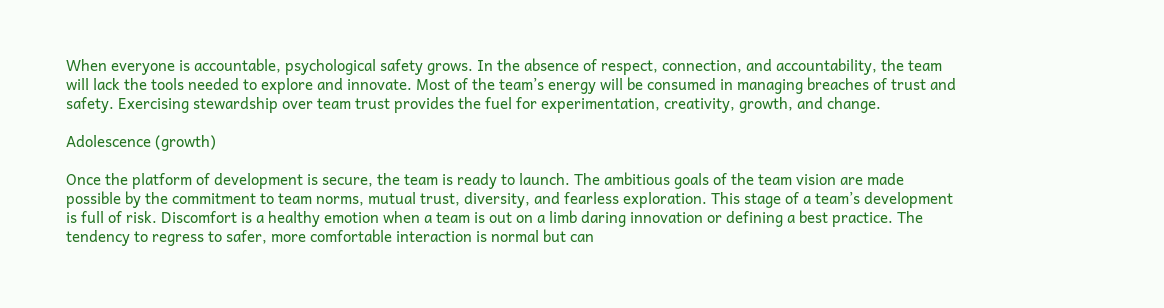When everyone is accountable, psychological safety grows. In the absence of respect, connection, and accountability, the team will lack the tools needed to explore and innovate. Most of the team’s energy will be consumed in managing breaches of trust and safety. Exercising stewardship over team trust provides the fuel for experimentation, creativity, growth, and change.

Adolescence (growth)

Once the platform of development is secure, the team is ready to launch. The ambitious goals of the team vision are made possible by the commitment to team norms, mutual trust, diversity, and fearless exploration. This stage of a team’s development is full of risk. Discomfort is a healthy emotion when a team is out on a limb daring innovation or defining a best practice. The tendency to regress to safer, more comfortable interaction is normal but can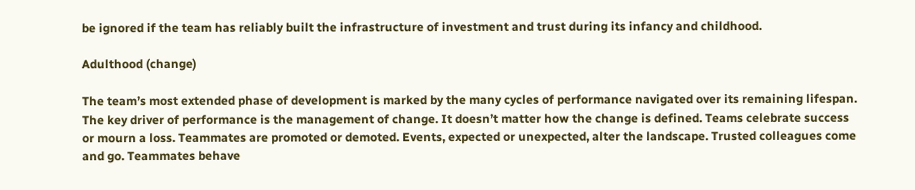be ignored if the team has reliably built the infrastructure of investment and trust during its infancy and childhood.

Adulthood (change)

The team’s most extended phase of development is marked by the many cycles of performance navigated over its remaining lifespan. The key driver of performance is the management of change. It doesn’t matter how the change is defined. Teams celebrate success or mourn a loss. Teammates are promoted or demoted. Events, expected or unexpected, alter the landscape. Trusted colleagues come and go. Teammates behave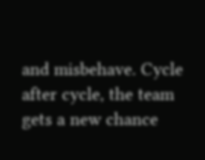and misbehave. Cycle after cycle, the team gets a new chance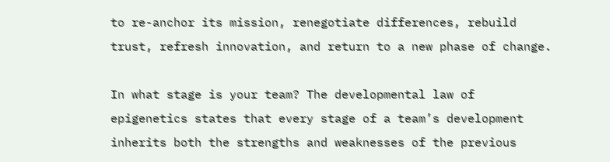to re-anchor its mission, renegotiate differences, rebuild trust, refresh innovation, and return to a new phase of change.

In what stage is your team? The developmental law of epigenetics states that every stage of a team’s development inherits both the strengths and weaknesses of the previous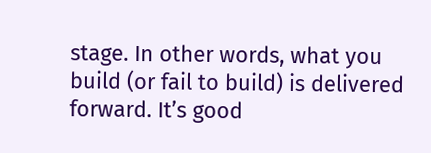stage. In other words, what you build (or fail to build) is delivered forward. It’s good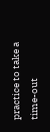practice to take a time-out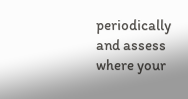periodically and assess where your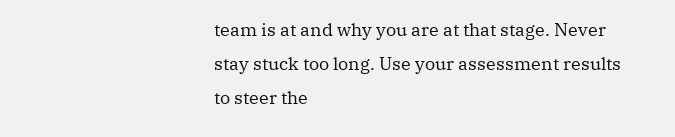team is at and why you are at that stage. Never stay stuck too long. Use your assessment results to steer the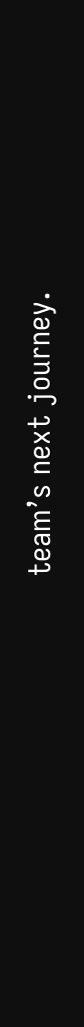team’s next journey.